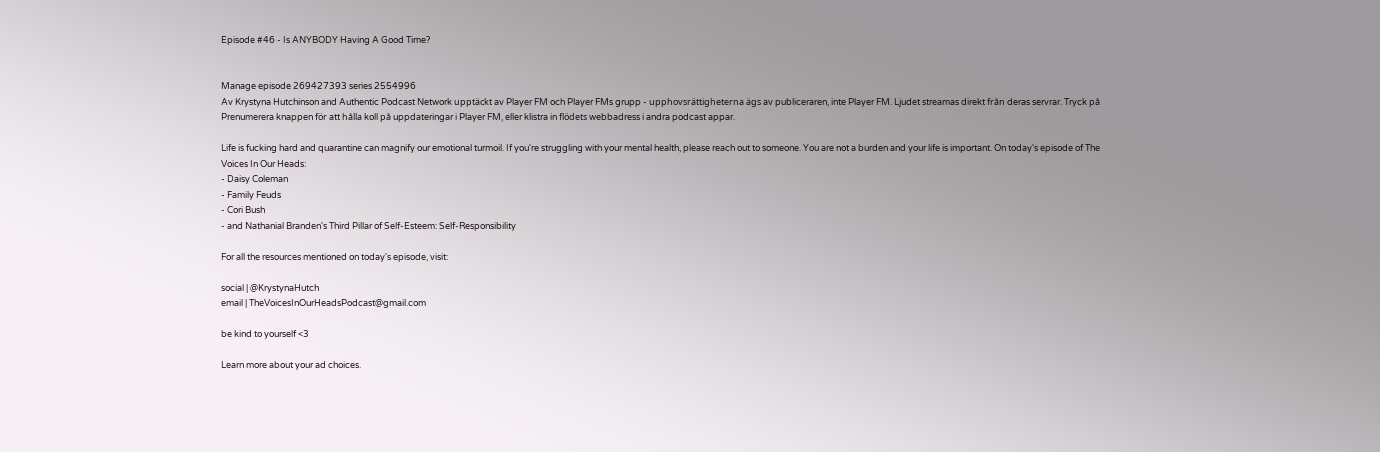Episode #46 - Is ANYBODY Having A Good Time?


Manage episode 269427393 series 2554996
Av Krystyna Hutchinson and Authentic Podcast Network upptäckt av Player FM och Player FMs grupp - upphovsrättigheterna ägs av publiceraren, inte Player FM. Ljudet streamas direkt från deras servrar. Tryck på Prenumerera knappen för att hålla koll på uppdateringar i Player FM, eller klistra in flödets webbadress i andra podcast appar.

Life is fucking hard and quarantine can magnify our emotional turmoil. If you're struggling with your mental health, please reach out to someone. You are not a burden and your life is important. On today's episode of The Voices In Our Heads:
- Daisy Coleman
- Family Feuds
- Cori Bush
- and Nathanial Branden's Third Pillar of Self-Esteem: Self-Responsibility

For all the resources mentioned on today's episode, visit:

social | @KrystynaHutch
email | TheVoicesInOurHeadsPodcast@gmail.com

be kind to yourself <3

Learn more about your ad choices.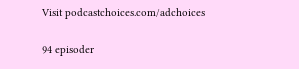Visit podcastchoices.com/adchoices

94 episoder